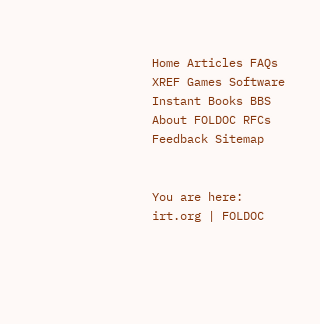Home Articles FAQs XREF Games Software Instant Books BBS About FOLDOC RFCs Feedback Sitemap


You are here: irt.org | FOLDOC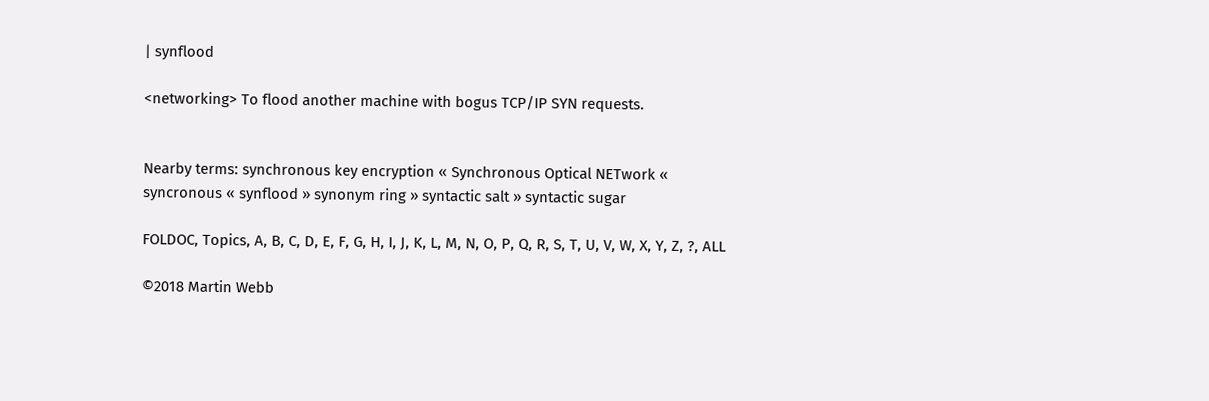| synflood

<networking> To flood another machine with bogus TCP/IP SYN requests.


Nearby terms: synchronous key encryption « Synchronous Optical NETwork « syncronous « synflood » synonym ring » syntactic salt » syntactic sugar

FOLDOC, Topics, A, B, C, D, E, F, G, H, I, J, K, L, M, N, O, P, Q, R, S, T, U, V, W, X, Y, Z, ?, ALL

©2018 Martin Webb